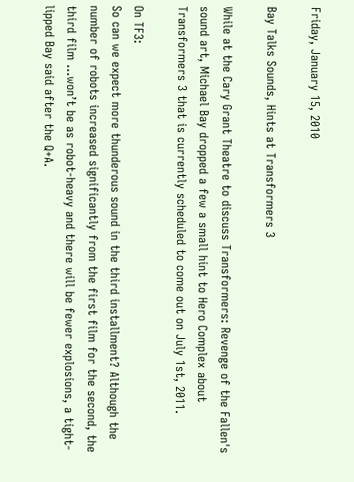Friday, January 15, 2010

Bay Talks Sounds, Hints at Transformers 3

While at the Cary Grant Theatre to discuss Transformers: Revenge of the Fallen's sound art, Michael Bay dropped a few a small hint to Hero Complex about Transformers 3 that is currently scheduled to come out on July 1st, 2011.

On TF3:
So can we expect more thunderous sound in the third installment? Although the number of robots increased significantly from the first film for the second, the third film ...won’t be as robot-heavy and there will be fewer explosions, a tight-lipped Bay said after the Q+A.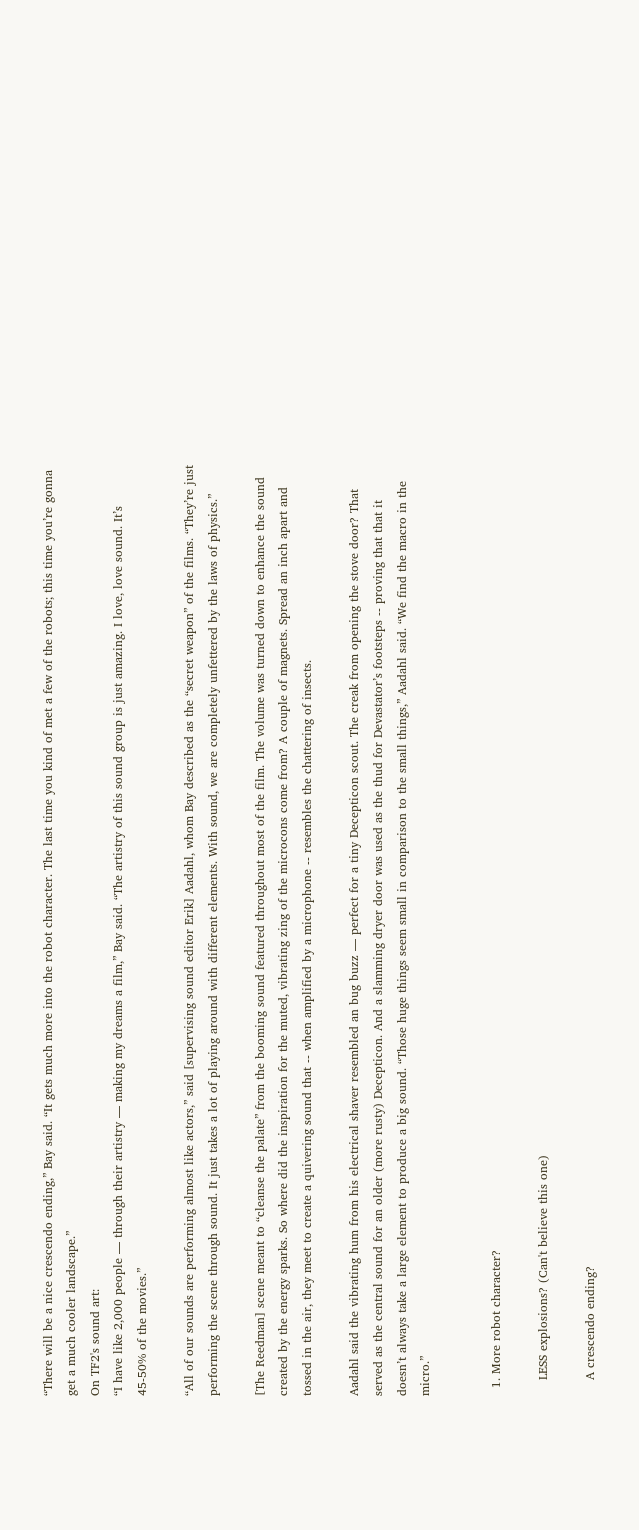“There will be a nice crescendo ending,” Bay said. “It gets much more into the robot character. The last time you kind of met a few of the robots; this time you’re gonna get a much cooler landscape.”
On TF2's sound art:
“I have like 2,000 people — through their artistry — making my dreams a film,” Bay said. “The artistry of this sound group is just amazing. I love, love sound. It’s 45-50% of the movies.”

“All of our sounds are performing almost like actors,” said [supervising sound editor Erik] Aadahl, whom Bay described as the “secret weapon” of the films. “They’re just performing the scene through sound. It just takes a lot of playing around with different elements. With sound, we are completely unfettered by the laws of physics.”

[The Reedman] scene meant to “cleanse the palate” from the booming sound featured throughout most of the film. The volume was turned down to enhance the sound created by the energy sparks. So where did the inspiration for the muted, vibrating zing of the microcons come from? A couple of magnets. Spread an inch apart and tossed in the air, they meet to create a quivering sound that -- when amplified by a microphone -- resembles the chattering of insects.

Aadahl said the vibrating hum from his electrical shaver resembled an bug buzz — perfect for a tiny Decepticon scout. The creak from opening the stove door? That served as the central sound for an older (more rusty) Decepticon. And a slamming dryer door was used as the thud for Devastator’s footsteps -- proving that that it doesn’t always take a large element to produce a big sound. “Those huge things seem small in comparison to the small things,” Aadahl said. “We find the macro in the micro.”


  1. More robot character?

    LESS explosions? (Can't believe this one)

    A crescendo ending?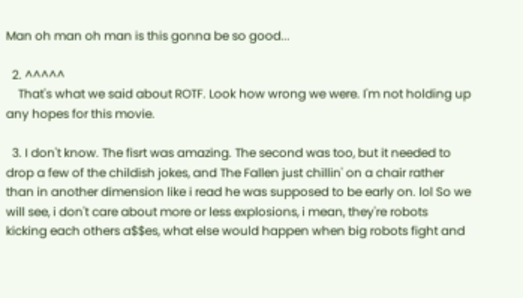Man oh man oh man is this gonna be so good...

  2. ^^^^^
    That's what we said about ROTF. Look how wrong we were. I'm not holding up any hopes for this movie.

  3. I don't know. The fisrt was amazing. The second was too, but it needed to drop a few of the childish jokes, and The Fallen just chillin' on a chair rather than in another dimension like i read he was supposed to be early on. lol So we will see, i don't care about more or less explosions, i mean, they're robots kicking each others a$$es, what else would happen when big robots fight and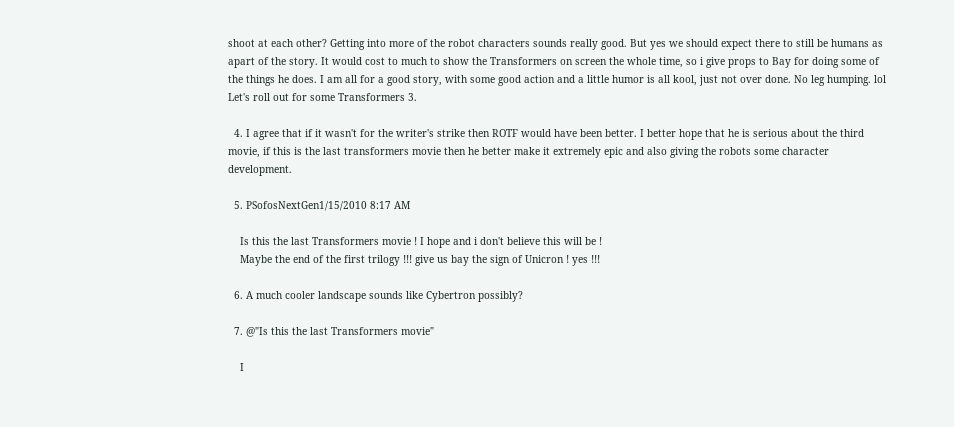shoot at each other? Getting into more of the robot characters sounds really good. But yes we should expect there to still be humans as apart of the story. It would cost to much to show the Transformers on screen the whole time, so i give props to Bay for doing some of the things he does. I am all for a good story, with some good action and a little humor is all kool, just not over done. No leg humping. lol Let's roll out for some Transformers 3.

  4. I agree that if it wasn't for the writer's strike then ROTF would have been better. I better hope that he is serious about the third movie, if this is the last transformers movie then he better make it extremely epic and also giving the robots some character development.

  5. PSofosNextGen1/15/2010 8:17 AM

    Is this the last Transformers movie ! I hope and i don't believe this will be !
    Maybe the end of the first trilogy !!! give us bay the sign of Unicron ! yes !!!

  6. A much cooler landscape sounds like Cybertron possibly?

  7. @"Is this the last Transformers movie"

    I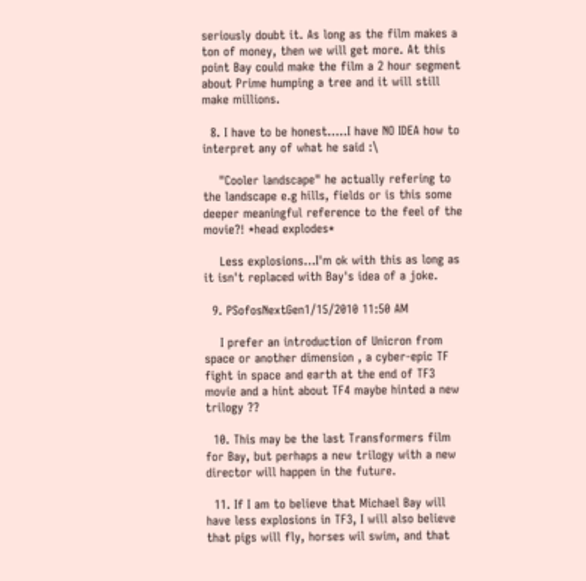seriously doubt it. As long as the film makes a ton of money, then we will get more. At this point Bay could make the film a 2 hour segment about Prime humping a tree and it will still make millions.

  8. I have to be honest.....I have NO IDEA how to interpret any of what he said :\

    "Cooler landscape" he actually refering to the landscape e.g hills, fields or is this some deeper meaningful reference to the feel of the movie?! *head explodes*

    Less explosions...I'm ok with this as long as it isn't replaced with Bay's idea of a joke.

  9. PSofosNextGen1/15/2010 11:50 AM

    I prefer an introduction of Unicron from space or another dimension , a cyber-epic TF fight in space and earth at the end of TF3 movie and a hint about TF4 maybe hinted a new trilogy ??

  10. This may be the last Transformers film for Bay, but perhaps a new trilogy with a new director will happen in the future.

  11. If I am to believe that Michael Bay will have less explosions in TF3, I will also believe that pigs will fly, horses wil swim, and that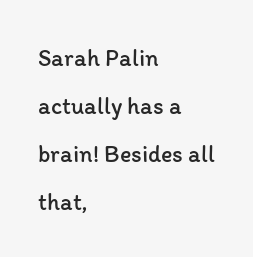Sarah Palin actually has a brain! Besides all that,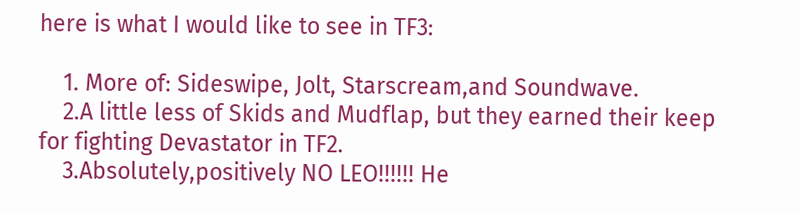here is what I would like to see in TF3:

    1. More of: Sideswipe, Jolt, Starscream,and Soundwave.
    2.A little less of Skids and Mudflap, but they earned their keep for fighting Devastator in TF2.
    3.Absolutely,positively NO LEO!!!!!! He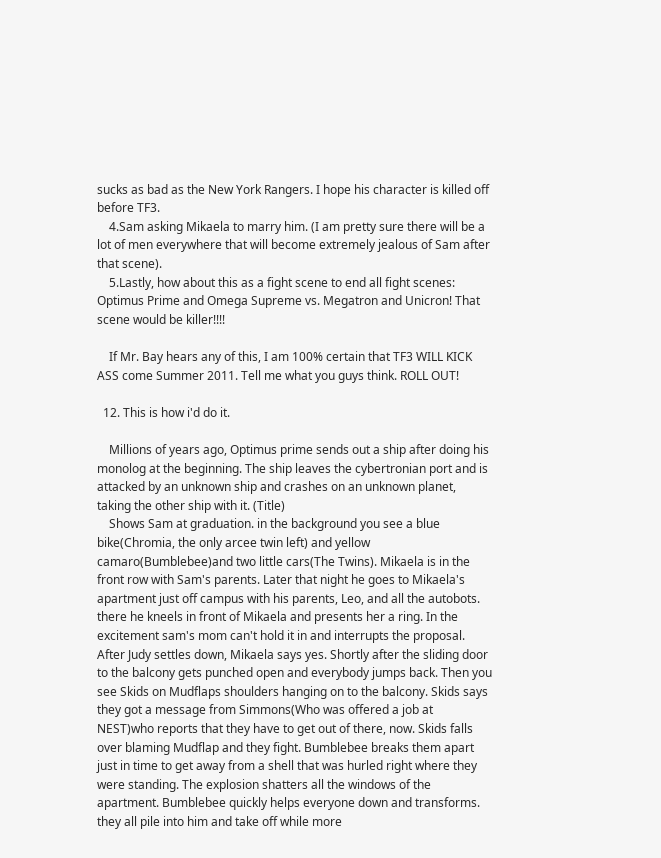sucks as bad as the New York Rangers. I hope his character is killed off before TF3.
    4.Sam asking Mikaela to marry him. (I am pretty sure there will be a lot of men everywhere that will become extremely jealous of Sam after that scene).
    5.Lastly, how about this as a fight scene to end all fight scenes: Optimus Prime and Omega Supreme vs. Megatron and Unicron! That scene would be killer!!!!

    If Mr. Bay hears any of this, I am 100% certain that TF3 WILL KICK ASS come Summer 2011. Tell me what you guys think. ROLL OUT!

  12. This is how i'd do it.

    Millions of years ago, Optimus prime sends out a ship after doing his monolog at the beginning. The ship leaves the cybertronian port and is attacked by an unknown ship and crashes on an unknown planet, taking the other ship with it. (Title)
    Shows Sam at graduation. in the background you see a blue bike(Chromia, the only arcee twin left) and yellow camaro(Bumblebee)and two little cars(The Twins). Mikaela is in the front row with Sam's parents. Later that night he goes to Mikaela's apartment just off campus with his parents, Leo, and all the autobots. there he kneels in front of Mikaela and presents her a ring. In the excitement sam's mom can't hold it in and interrupts the proposal. After Judy settles down, Mikaela says yes. Shortly after the sliding door to the balcony gets punched open and everybody jumps back. Then you see Skids on Mudflaps shoulders hanging on to the balcony. Skids says they got a message from Simmons(Who was offered a job at NEST)who reports that they have to get out of there, now. Skids falls over blaming Mudflap and they fight. Bumblebee breaks them apart just in time to get away from a shell that was hurled right where they were standing. The explosion shatters all the windows of the apartment. Bumblebee quickly helps everyone down and transforms. they all pile into him and take off while more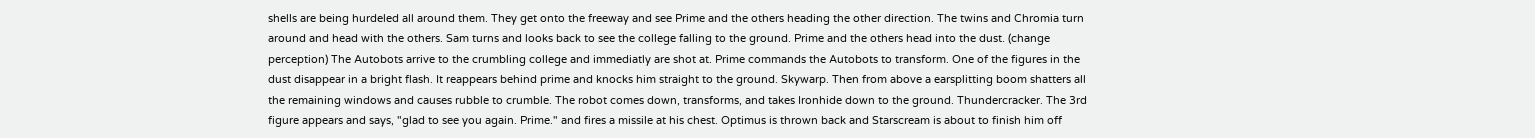shells are being hurdeled all around them. They get onto the freeway and see Prime and the others heading the other direction. The twins and Chromia turn around and head with the others. Sam turns and looks back to see the college falling to the ground. Prime and the others head into the dust. (change perception) The Autobots arrive to the crumbling college and immediatly are shot at. Prime commands the Autobots to transform. One of the figures in the dust disappear in a bright flash. It reappears behind prime and knocks him straight to the ground. Skywarp. Then from above a earsplitting boom shatters all the remaining windows and causes rubble to crumble. The robot comes down, transforms, and takes Ironhide down to the ground. Thundercracker. The 3rd figure appears and says, "glad to see you again. Prime." and fires a missile at his chest. Optimus is thrown back and Starscream is about to finish him off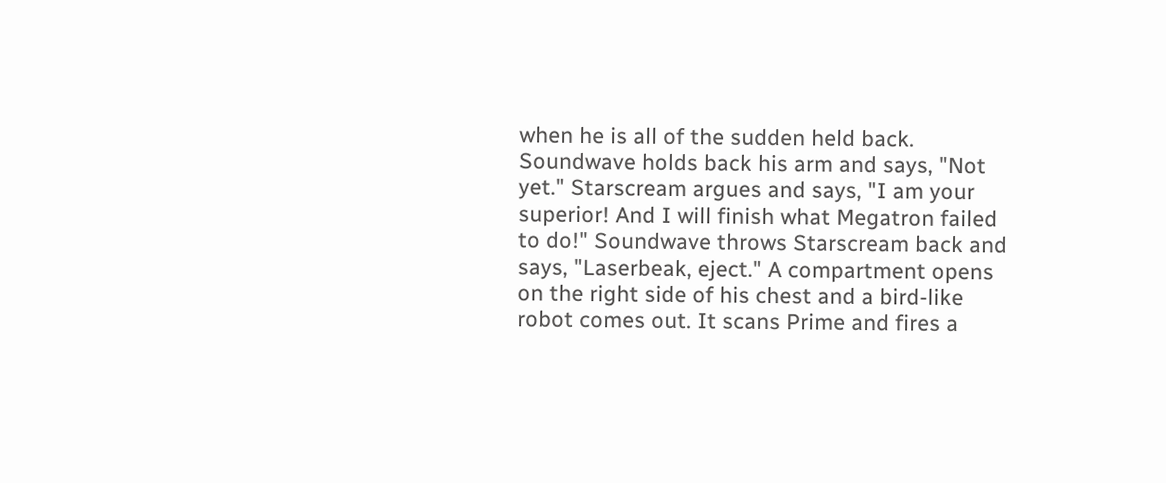when he is all of the sudden held back. Soundwave holds back his arm and says, "Not yet." Starscream argues and says, "I am your superior! And I will finish what Megatron failed to do!" Soundwave throws Starscream back and says, "Laserbeak, eject." A compartment opens on the right side of his chest and a bird-like robot comes out. It scans Prime and fires a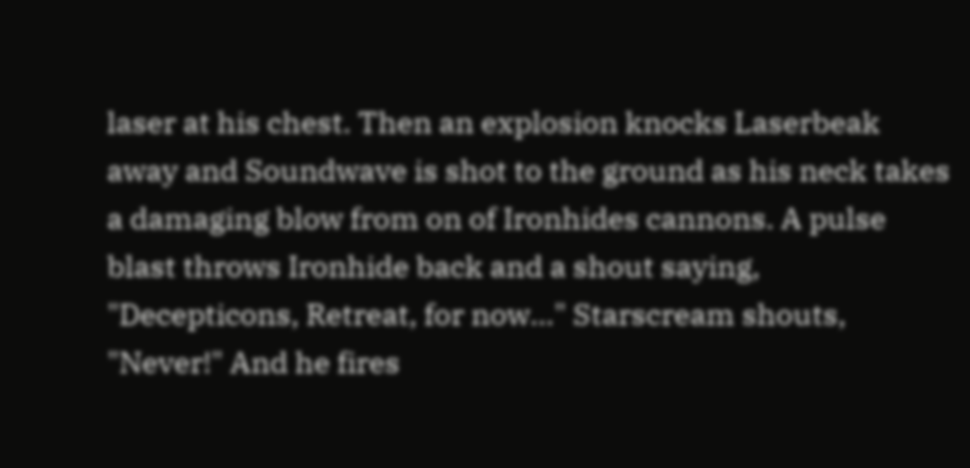laser at his chest. Then an explosion knocks Laserbeak away and Soundwave is shot to the ground as his neck takes a damaging blow from on of Ironhides cannons. A pulse blast throws Ironhide back and a shout saying, "Decepticons, Retreat, for now..." Starscream shouts, "Never!" And he fires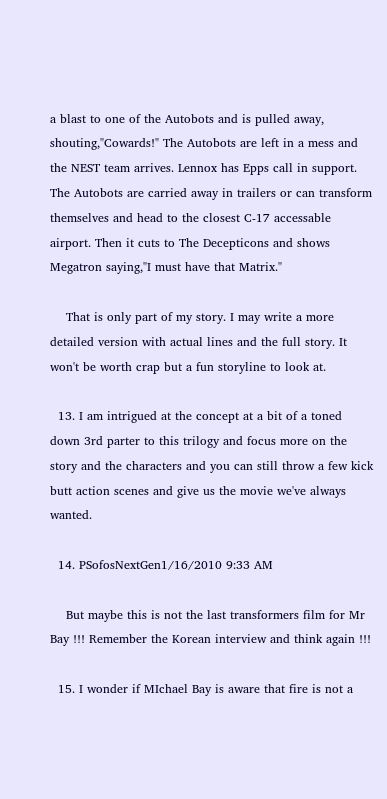a blast to one of the Autobots and is pulled away, shouting,"Cowards!" The Autobots are left in a mess and the NEST team arrives. Lennox has Epps call in support. The Autobots are carried away in trailers or can transform themselves and head to the closest C-17 accessable airport. Then it cuts to The Decepticons and shows Megatron saying,"I must have that Matrix."

    That is only part of my story. I may write a more detailed version with actual lines and the full story. It won't be worth crap but a fun storyline to look at.

  13. I am intrigued at the concept at a bit of a toned down 3rd parter to this trilogy and focus more on the story and the characters and you can still throw a few kick butt action scenes and give us the movie we've always wanted.

  14. PSofosNextGen1/16/2010 9:33 AM

    But maybe this is not the last transformers film for Mr Bay !!! Remember the Korean interview and think again !!!

  15. I wonder if MIchael Bay is aware that fire is not a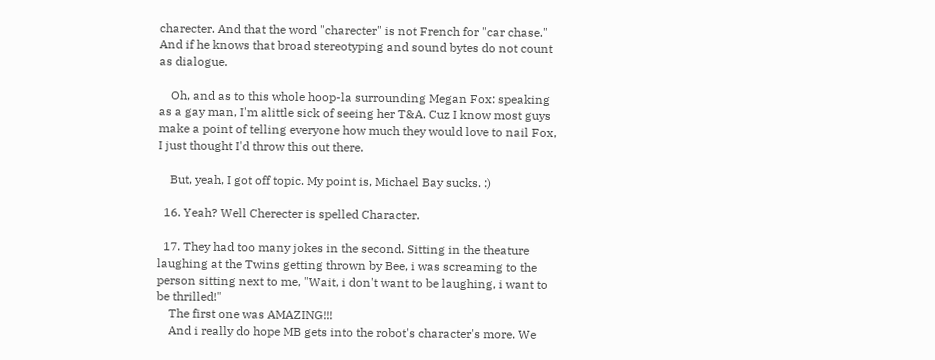charecter. And that the word "charecter" is not French for "car chase." And if he knows that broad stereotyping and sound bytes do not count as dialogue.

    Oh, and as to this whole hoop-la surrounding Megan Fox: speaking as a gay man, I'm alittle sick of seeing her T&A. Cuz I know most guys make a point of telling everyone how much they would love to nail Fox, I just thought I'd throw this out there.

    But, yeah, I got off topic. My point is, Michael Bay sucks. :)

  16. Yeah? Well Cherecter is spelled Character.

  17. They had too many jokes in the second. Sitting in the theature laughing at the Twins getting thrown by Bee, i was screaming to the person sitting next to me, "Wait, i don't want to be laughing, i want to be thrilled!"
    The first one was AMAZING!!!
    And i really do hope MB gets into the robot's character's more. We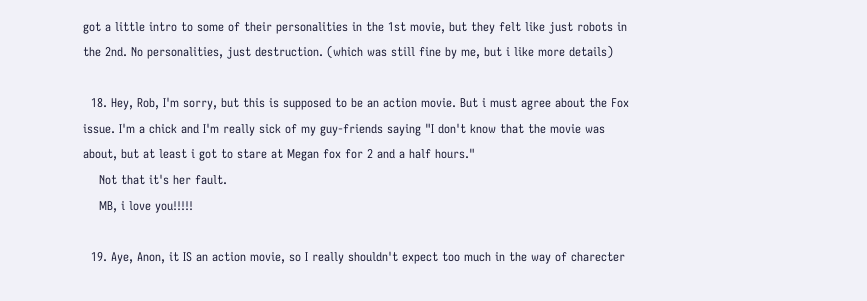got a little intro to some of their personalities in the 1st movie, but they felt like just robots in the 2nd. No personalities, just destruction. (which was still fine by me, but i like more details)

  18. Hey, Rob, I'm sorry, but this is supposed to be an action movie. But i must agree about the Fox issue. I'm a chick and I'm really sick of my guy-friends saying "I don't know that the movie was about, but at least i got to stare at Megan fox for 2 and a half hours."
    Not that it's her fault.
    MB, i love you!!!!!

  19. Aye, Anon, it IS an action movie, so I really shouldn't expect too much in the way of charecter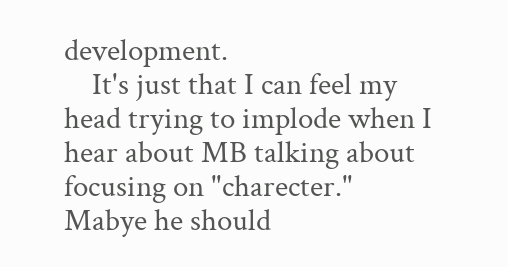development.
    It's just that I can feel my head trying to implode when I hear about MB talking about focusing on "charecter." Mabye he should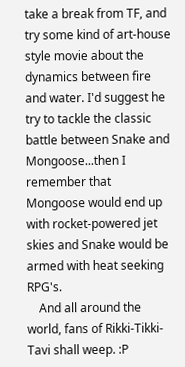take a break from TF, and try some kind of art-house style movie about the dynamics between fire and water. I'd suggest he try to tackle the classic battle between Snake and Mongoose...then I remember that Mongoose would end up with rocket-powered jet skies and Snake would be armed with heat seeking RPG's.
    And all around the world, fans of Rikki-Tikki-Tavi shall weep. :P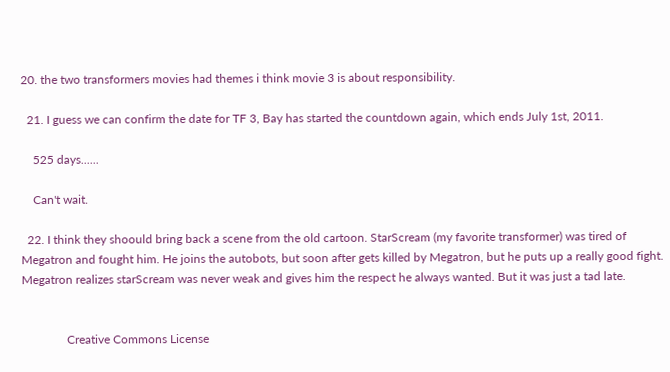20. the two transformers movies had themes i think movie 3 is about responsibility.

  21. I guess we can confirm the date for TF 3, Bay has started the countdown again, which ends July 1st, 2011.

    525 days......

    Can't wait.

  22. I think they shoould bring back a scene from the old cartoon. StarScream (my favorite transformer) was tired of Megatron and fought him. He joins the autobots, but soon after gets killed by Megatron, but he puts up a really good fight. Megatron realizes starScream was never weak and gives him the respect he always wanted. But it was just a tad late.


               Creative Commons License